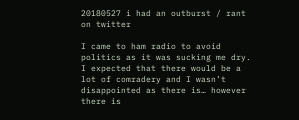20180527 i had an outburst / rant on twitter

I came to ham radio to avoid politics as it was sucking me dry. I expected that there would be a lot of comradery and I wasn’t disappointed as there is… however there is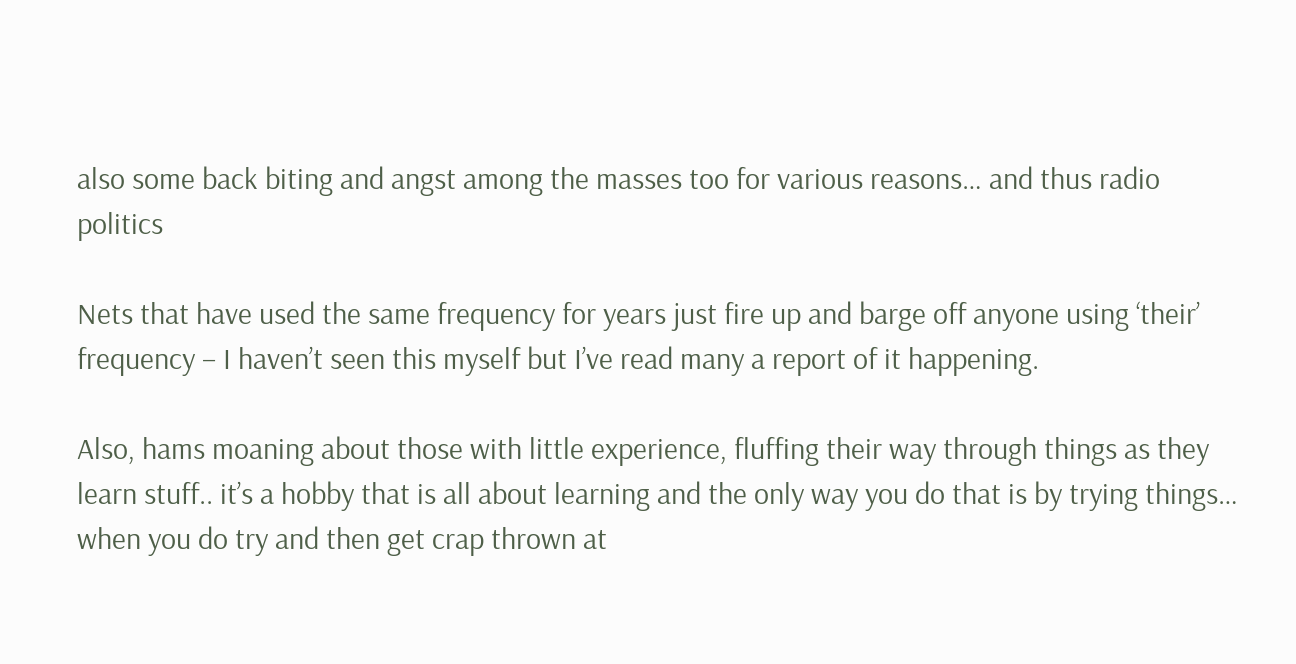also some back biting and angst among the masses too for various reasons… and thus radio politics

Nets that have used the same frequency for years just fire up and barge off anyone using ‘their’ frequency – I haven’t seen this myself but I’ve read many a report of it happening.

Also, hams moaning about those with little experience, fluffing their way through things as they learn stuff.. it’s a hobby that is all about learning and the only way you do that is by trying things… when you do try and then get crap thrown at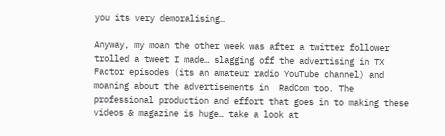you its very demoralising…

Anyway, my moan the other week was after a twitter follower trolled a tweet I made… slagging off the advertising in TX Factor episodes (its an amateur radio YouTube channel) and moaning about the advertisements in  RadCom too. The professional production and effort that goes in to making these videos & magazine is huge… take a look at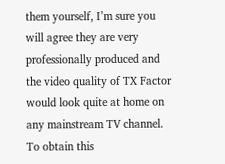them yourself, I’m sure you will agree they are very professionally produced and the video quality of TX Factor would look quite at home on any mainstream TV channel. To obtain this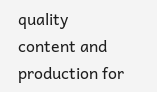quality content and production for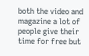both the video and magazine a lot of people give their time for free but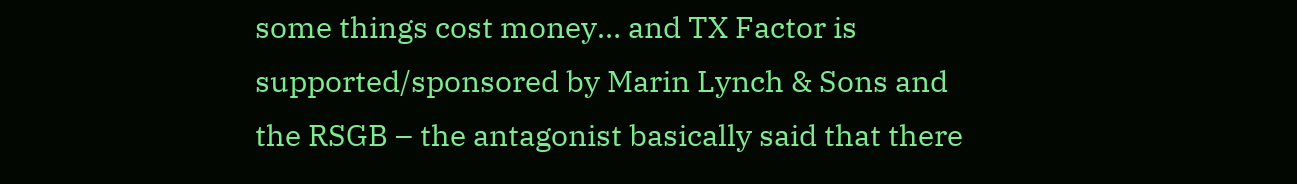some things cost money… and TX Factor is supported/sponsored by Marin Lynch & Sons and the RSGB – the antagonist basically said that there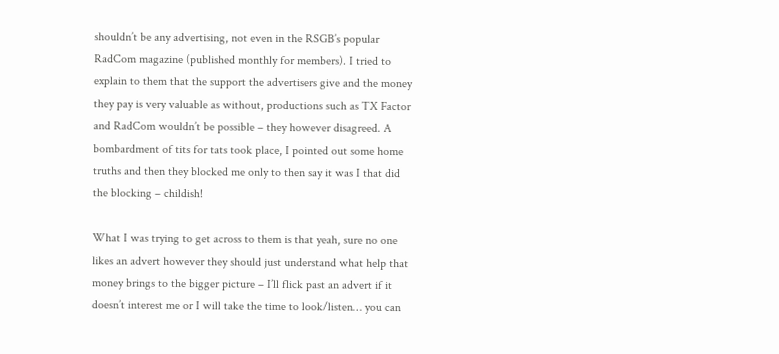shouldn’t be any advertising, not even in the RSGB’s popular RadCom magazine (published monthly for members). I tried to explain to them that the support the advertisers give and the money they pay is very valuable as without, productions such as TX Factor and RadCom wouldn’t be possible – they however disagreed. A bombardment of tits for tats took place, I pointed out some home truths and then they blocked me only to then say it was I that did the blocking – childish!

What I was trying to get across to them is that yeah, sure no one likes an advert however they should just understand what help that money brings to the bigger picture – I’ll flick past an advert if it doesn’t interest me or I will take the time to look/listen… you can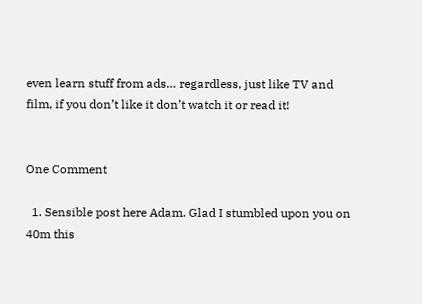even learn stuff from ads… regardless, just like TV and film, if you don’t like it don’t watch it or read it!


One Comment

  1. Sensible post here Adam. Glad I stumbled upon you on 40m this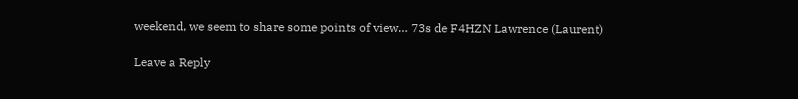weekend, we seem to share some points of view… 73s de F4HZN Lawrence (Laurent)

Leave a Reply